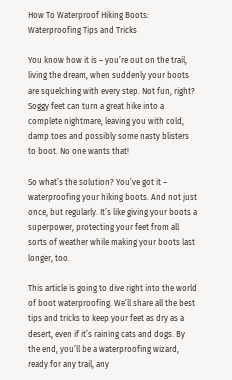How To Waterproof Hiking Boots: Waterproofing Tips and Tricks

You know how it is – you’re out on the trail, living the dream, when suddenly your boots are squelching with every step. Not fun, right? Soggy feet can turn a great hike into a complete nightmare, leaving you with cold, damp toes and possibly some nasty blisters to boot. No one wants that!

So what’s the solution? You’ve got it – waterproofing your hiking boots. And not just once, but regularly. It’s like giving your boots a superpower, protecting your feet from all sorts of weather while making your boots last longer, too.

This article is going to dive right into the world of boot waterproofing. We’ll share all the best tips and tricks to keep your feet as dry as a desert, even if it’s raining cats and dogs. By the end, you’ll be a waterproofing wizard, ready for any trail, any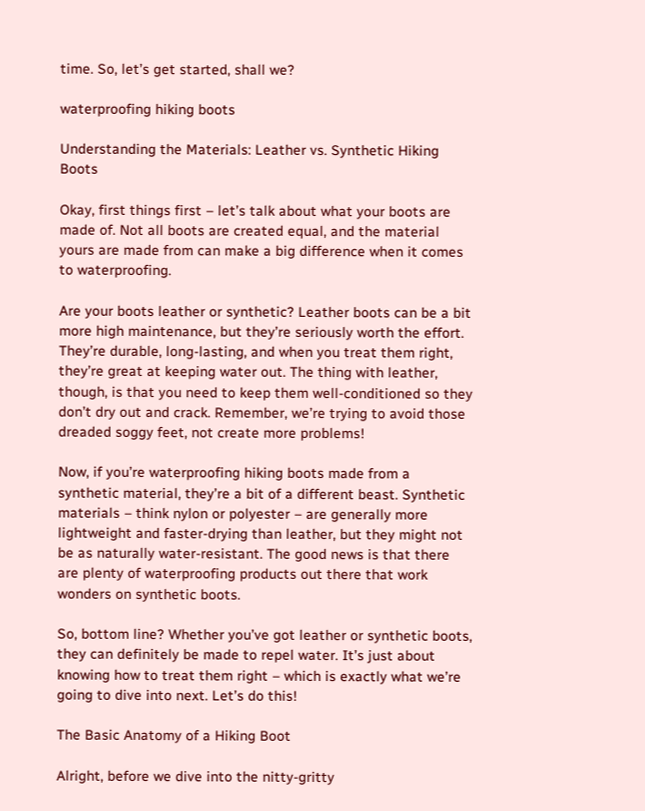time. So, let’s get started, shall we?

waterproofing hiking boots

Understanding the Materials: Leather vs. Synthetic Hiking Boots

Okay, first things first – let’s talk about what your boots are made of. Not all boots are created equal, and the material yours are made from can make a big difference when it comes to waterproofing.

Are your boots leather or synthetic? Leather boots can be a bit more high maintenance, but they’re seriously worth the effort. They’re durable, long-lasting, and when you treat them right, they’re great at keeping water out. The thing with leather, though, is that you need to keep them well-conditioned so they don’t dry out and crack. Remember, we’re trying to avoid those dreaded soggy feet, not create more problems!

Now, if you’re waterproofing hiking boots made from a synthetic material, they’re a bit of a different beast. Synthetic materials – think nylon or polyester – are generally more lightweight and faster-drying than leather, but they might not be as naturally water-resistant. The good news is that there are plenty of waterproofing products out there that work wonders on synthetic boots.

So, bottom line? Whether you’ve got leather or synthetic boots, they can definitely be made to repel water. It’s just about knowing how to treat them right – which is exactly what we’re going to dive into next. Let’s do this!

The Basic Anatomy of a Hiking Boot

Alright, before we dive into the nitty-gritty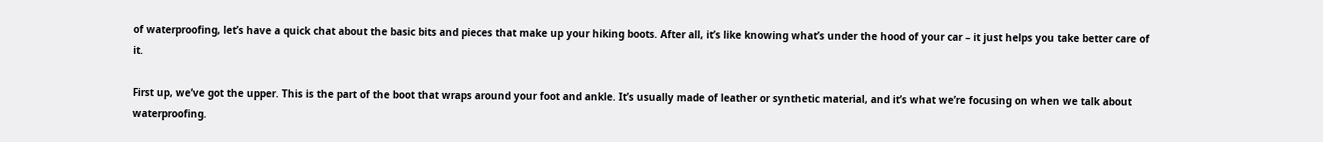of waterproofing, let’s have a quick chat about the basic bits and pieces that make up your hiking boots. After all, it’s like knowing what’s under the hood of your car – it just helps you take better care of it.

First up, we’ve got the upper. This is the part of the boot that wraps around your foot and ankle. It’s usually made of leather or synthetic material, and it’s what we’re focusing on when we talk about waterproofing.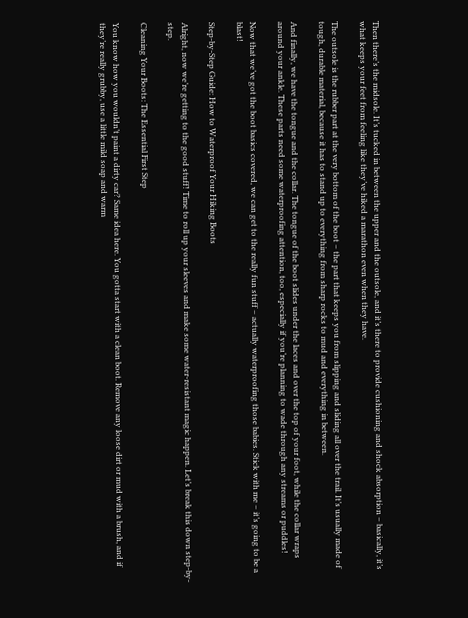Then there’s the midsole. It’s tucked in between the upper and the outsole, and it’s there to provide cushioning and shock absorption – basically, it’s what keeps your feet from feeling like they’ve hiked a marathon even when they have.

The outsole is the rubber part at the very bottom of the boot – the part that keeps you from slipping and sliding all over the trail. It’s usually made of tough, durable material, because it has to stand up to everything from sharp rocks to mud and everything in between.

And finally, we have the tongue and the collar. The tongue of the boot slides under the laces and over the top of your foot, while the collar wraps around your ankle. These parts need some waterproofing attention, too, especially if you’re planning to wade through any streams or puddles!

Now that we’ve got the boot basics covered, we can get to the really fun stuff – actually waterproofing those babies. Stick with me – it’s going to be a blast!

Step-by-Step Guide: How to Waterproof Your Hiking Boots

Alright, now we’re getting to the good stuff! Time to roll up your sleeves and make some water-resistant magic happen. Let’s break this down step-by-step.

Cleaning Your Boots: The Essential First Step

You know how you wouldn’t paint a dirty car? Same idea here. You gotta start with a clean boot. Remove any loose dirt or mud with a brush, and if they’re really grubby, use a little mild soap and warm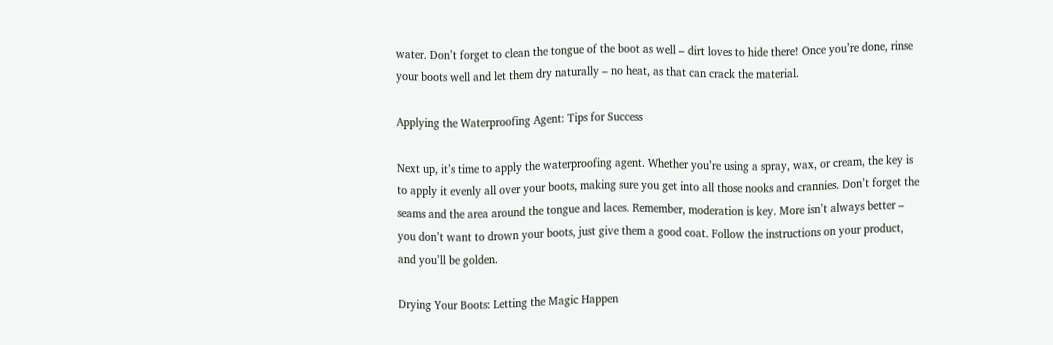water. Don’t forget to clean the tongue of the boot as well – dirt loves to hide there! Once you’re done, rinse your boots well and let them dry naturally – no heat, as that can crack the material.

Applying the Waterproofing Agent: Tips for Success

Next up, it’s time to apply the waterproofing agent. Whether you’re using a spray, wax, or cream, the key is to apply it evenly all over your boots, making sure you get into all those nooks and crannies. Don’t forget the seams and the area around the tongue and laces. Remember, moderation is key. More isn’t always better – you don’t want to drown your boots, just give them a good coat. Follow the instructions on your product, and you’ll be golden.

Drying Your Boots: Letting the Magic Happen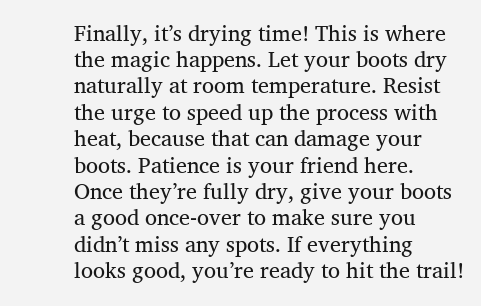Finally, it’s drying time! This is where the magic happens. Let your boots dry naturally at room temperature. Resist the urge to speed up the process with heat, because that can damage your boots. Patience is your friend here. Once they’re fully dry, give your boots a good once-over to make sure you didn’t miss any spots. If everything looks good, you’re ready to hit the trail!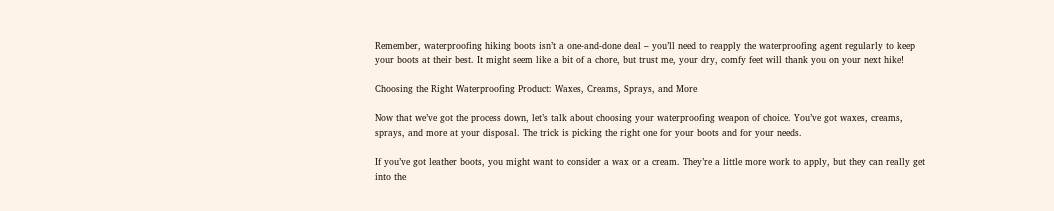Remember, waterproofing hiking boots isn’t a one-and-done deal – you’ll need to reapply the waterproofing agent regularly to keep your boots at their best. It might seem like a bit of a chore, but trust me, your dry, comfy feet will thank you on your next hike!

Choosing the Right Waterproofing Product: Waxes, Creams, Sprays, and More

Now that we’ve got the process down, let’s talk about choosing your waterproofing weapon of choice. You’ve got waxes, creams, sprays, and more at your disposal. The trick is picking the right one for your boots and for your needs.

If you’ve got leather boots, you might want to consider a wax or a cream. They’re a little more work to apply, but they can really get into the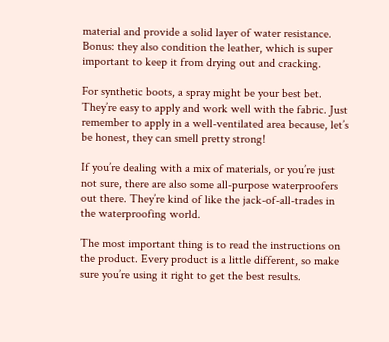material and provide a solid layer of water resistance. Bonus: they also condition the leather, which is super important to keep it from drying out and cracking.

For synthetic boots, a spray might be your best bet. They’re easy to apply and work well with the fabric. Just remember to apply in a well-ventilated area because, let’s be honest, they can smell pretty strong!

If you’re dealing with a mix of materials, or you’re just not sure, there are also some all-purpose waterproofers out there. They’re kind of like the jack-of-all-trades in the waterproofing world.

The most important thing is to read the instructions on the product. Every product is a little different, so make sure you’re using it right to get the best results.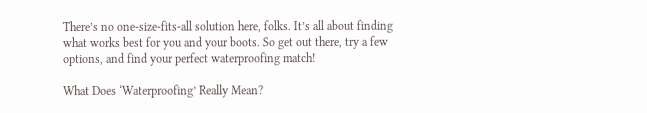There’s no one-size-fits-all solution here, folks. It’s all about finding what works best for you and your boots. So get out there, try a few options, and find your perfect waterproofing match!

What Does ‘Waterproofing’ Really Mean?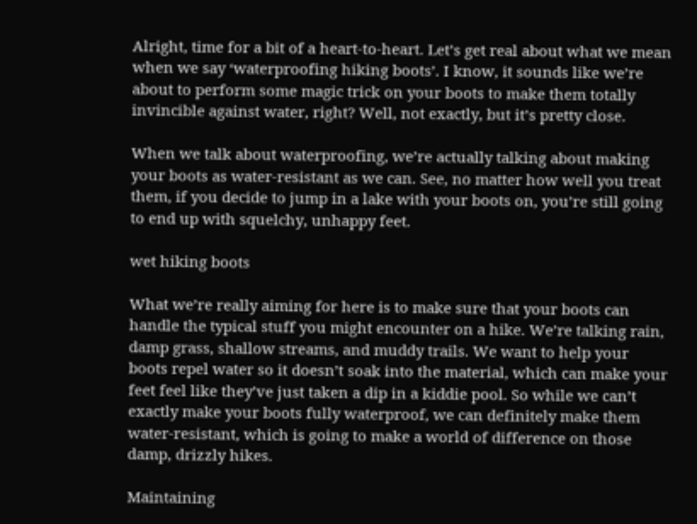Alright, time for a bit of a heart-to-heart. Let’s get real about what we mean when we say ‘waterproofing hiking boots’. I know, it sounds like we’re about to perform some magic trick on your boots to make them totally invincible against water, right? Well, not exactly, but it’s pretty close.

When we talk about waterproofing, we’re actually talking about making your boots as water-resistant as we can. See, no matter how well you treat them, if you decide to jump in a lake with your boots on, you’re still going to end up with squelchy, unhappy feet.

wet hiking boots

What we’re really aiming for here is to make sure that your boots can handle the typical stuff you might encounter on a hike. We’re talking rain, damp grass, shallow streams, and muddy trails. We want to help your boots repel water so it doesn’t soak into the material, which can make your feet feel like they’ve just taken a dip in a kiddie pool. So while we can’t exactly make your boots fully waterproof, we can definitely make them water-resistant, which is going to make a world of difference on those damp, drizzly hikes.

Maintaining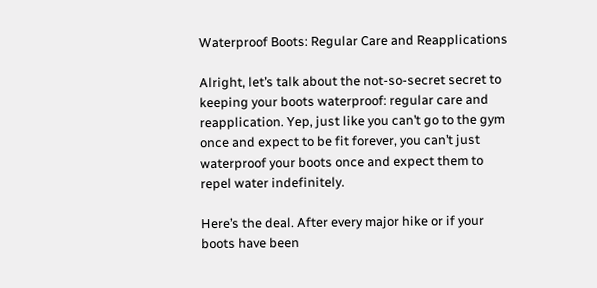Waterproof Boots: Regular Care and Reapplications

Alright, let’s talk about the not-so-secret secret to keeping your boots waterproof: regular care and reapplication. Yep, just like you can’t go to the gym once and expect to be fit forever, you can’t just waterproof your boots once and expect them to repel water indefinitely.

Here’s the deal. After every major hike or if your boots have been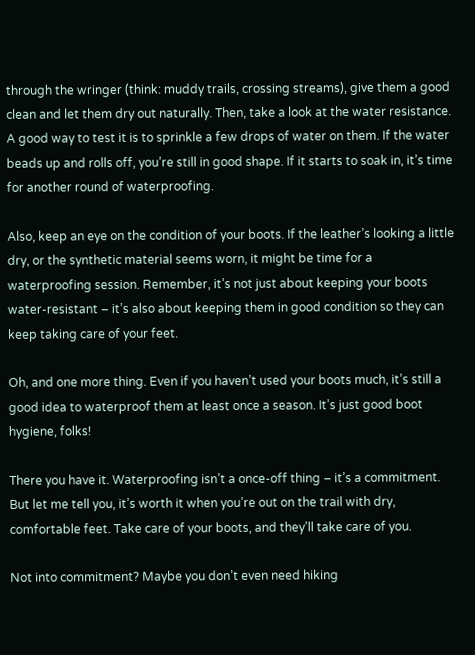through the wringer (think: muddy trails, crossing streams), give them a good clean and let them dry out naturally. Then, take a look at the water resistance. A good way to test it is to sprinkle a few drops of water on them. If the water beads up and rolls off, you’re still in good shape. If it starts to soak in, it’s time for another round of waterproofing.

Also, keep an eye on the condition of your boots. If the leather’s looking a little dry, or the synthetic material seems worn, it might be time for a waterproofing session. Remember, it’s not just about keeping your boots water-resistant – it’s also about keeping them in good condition so they can keep taking care of your feet.

Oh, and one more thing. Even if you haven’t used your boots much, it’s still a good idea to waterproof them at least once a season. It’s just good boot hygiene, folks!

There you have it. Waterproofing isn’t a once-off thing – it’s a commitment. But let me tell you, it’s worth it when you’re out on the trail with dry, comfortable feet. Take care of your boots, and they’ll take care of you.

Not into commitment? Maybe you don’t even need hiking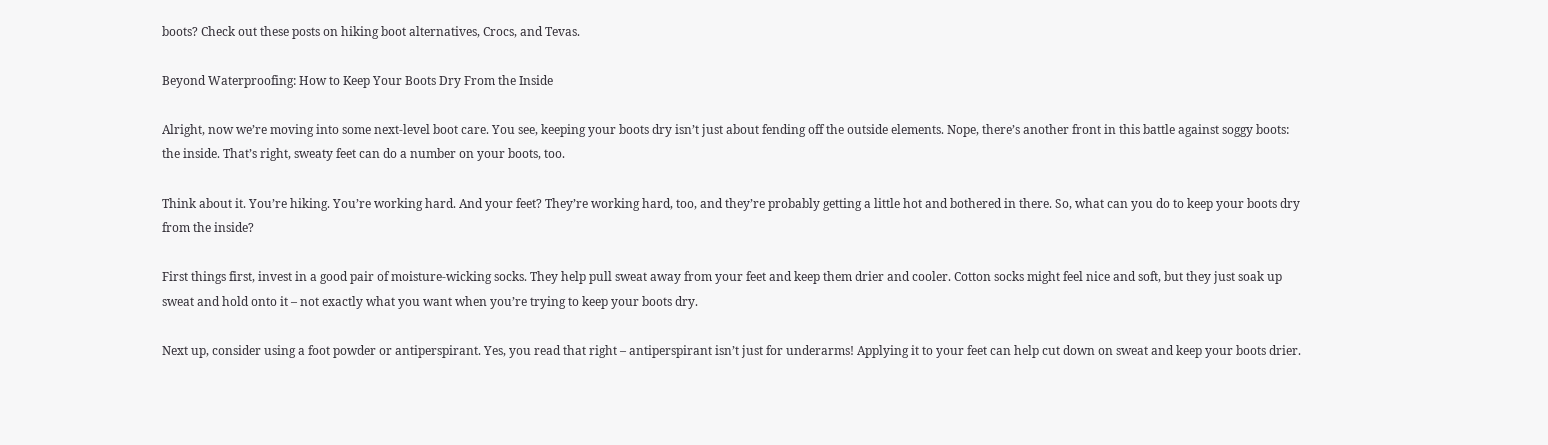boots? Check out these posts on hiking boot alternatives, Crocs, and Tevas.

Beyond Waterproofing: How to Keep Your Boots Dry From the Inside

Alright, now we’re moving into some next-level boot care. You see, keeping your boots dry isn’t just about fending off the outside elements. Nope, there’s another front in this battle against soggy boots: the inside. That’s right, sweaty feet can do a number on your boots, too.

Think about it. You’re hiking. You’re working hard. And your feet? They’re working hard, too, and they’re probably getting a little hot and bothered in there. So, what can you do to keep your boots dry from the inside?

First things first, invest in a good pair of moisture-wicking socks. They help pull sweat away from your feet and keep them drier and cooler. Cotton socks might feel nice and soft, but they just soak up sweat and hold onto it – not exactly what you want when you’re trying to keep your boots dry.

Next up, consider using a foot powder or antiperspirant. Yes, you read that right – antiperspirant isn’t just for underarms! Applying it to your feet can help cut down on sweat and keep your boots drier.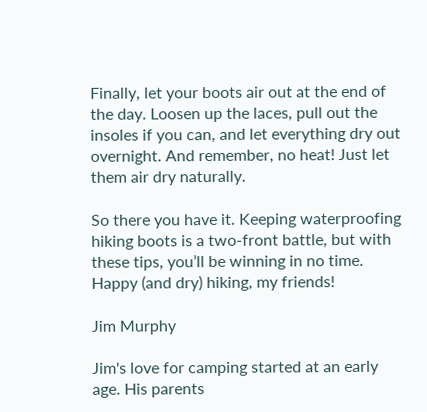Finally, let your boots air out at the end of the day. Loosen up the laces, pull out the insoles if you can, and let everything dry out overnight. And remember, no heat! Just let them air dry naturally.

So there you have it. Keeping waterproofing hiking boots is a two-front battle, but with these tips, you’ll be winning in no time. Happy (and dry) hiking, my friends!

Jim Murphy

Jim's love for camping started at an early age. His parents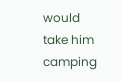would take him camping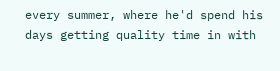every summer, where he'd spend his days getting quality time in with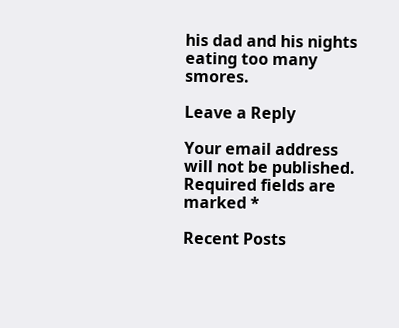his dad and his nights eating too many smores.

Leave a Reply

Your email address will not be published. Required fields are marked *

Recent Posts